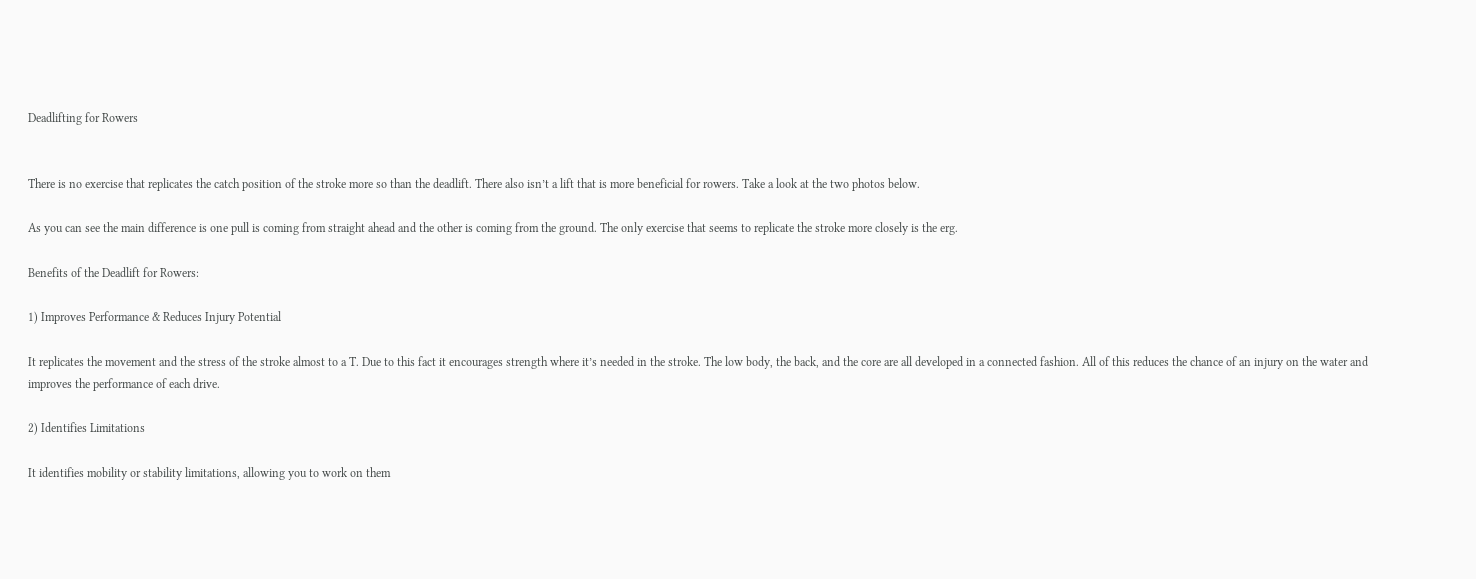Deadlifting for Rowers


There is no exercise that replicates the catch position of the stroke more so than the deadlift. There also isn’t a lift that is more beneficial for rowers. Take a look at the two photos below.

As you can see the main difference is one pull is coming from straight ahead and the other is coming from the ground. The only exercise that seems to replicate the stroke more closely is the erg.

Benefits of the Deadlift for Rowers:

1) Improves Performance & Reduces Injury Potential

It replicates the movement and the stress of the stroke almost to a T. Due to this fact it encourages strength where it’s needed in the stroke. The low body, the back, and the core are all developed in a connected fashion. All of this reduces the chance of an injury on the water and improves the performance of each drive.

2) Identifies Limitations

It identifies mobility or stability limitations, allowing you to work on them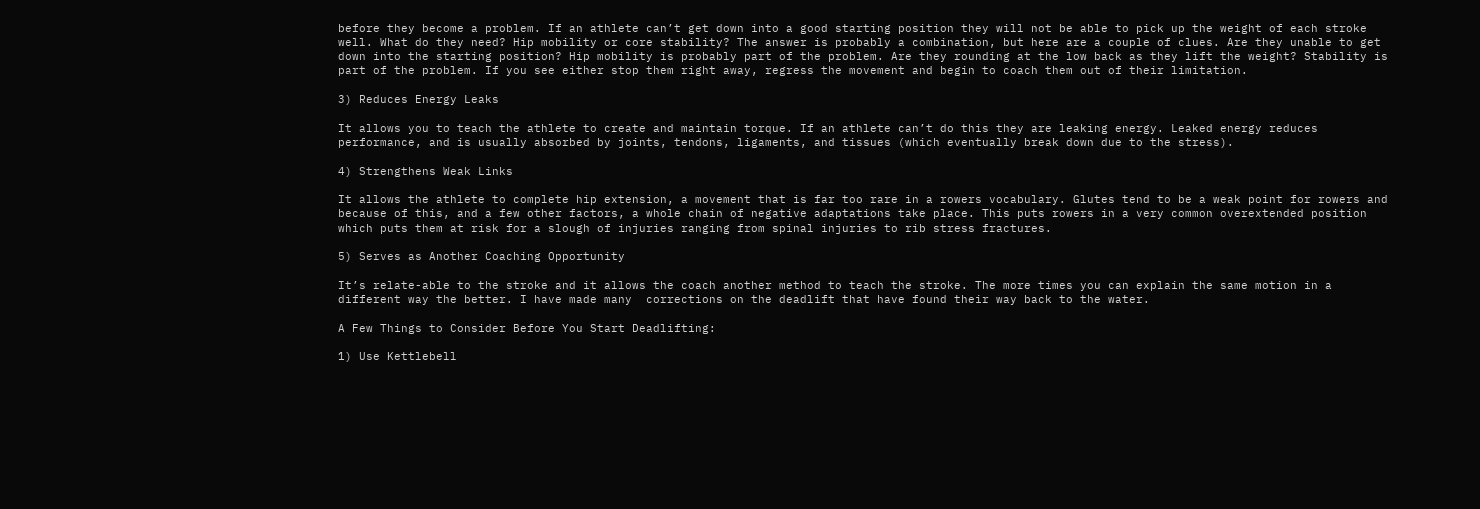before they become a problem. If an athlete can’t get down into a good starting position they will not be able to pick up the weight of each stroke well. What do they need? Hip mobility or core stability? The answer is probably a combination, but here are a couple of clues. Are they unable to get down into the starting position? Hip mobility is probably part of the problem. Are they rounding at the low back as they lift the weight? Stability is part of the problem. If you see either stop them right away, regress the movement and begin to coach them out of their limitation.

3) Reduces Energy Leaks

It allows you to teach the athlete to create and maintain torque. If an athlete can’t do this they are leaking energy. Leaked energy reduces performance, and is usually absorbed by joints, tendons, ligaments, and tissues (which eventually break down due to the stress).

4) Strengthens Weak Links

It allows the athlete to complete hip extension, a movement that is far too rare in a rowers vocabulary. Glutes tend to be a weak point for rowers and because of this, and a few other factors, a whole chain of negative adaptations take place. This puts rowers in a very common overextended position which puts them at risk for a slough of injuries ranging from spinal injuries to rib stress fractures.

5) Serves as Another Coaching Opportunity

It’s relate-able to the stroke and it allows the coach another method to teach the stroke. The more times you can explain the same motion in a different way the better. I have made many  corrections on the deadlift that have found their way back to the water.

A Few Things to Consider Before You Start Deadlifting:

1) Use Kettlebell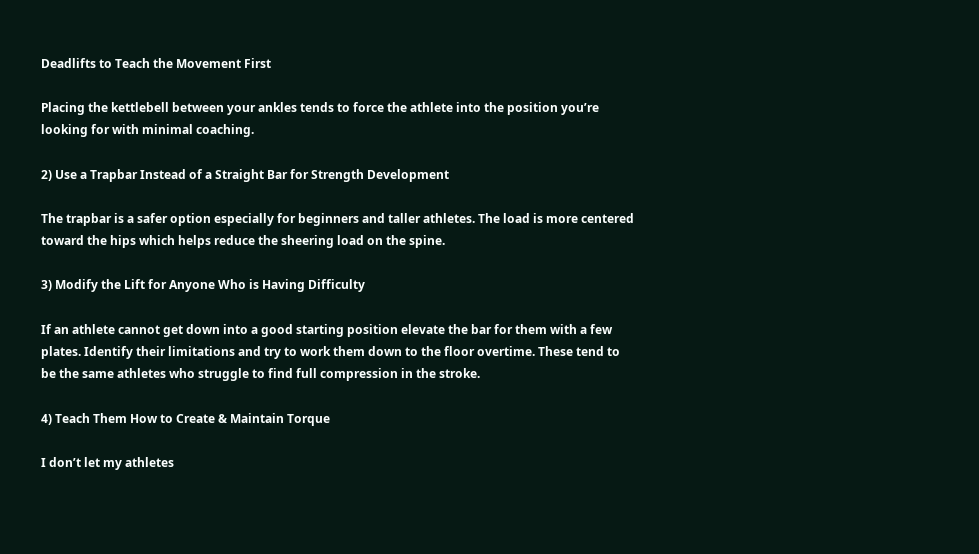Deadlifts to Teach the Movement First

Placing the kettlebell between your ankles tends to force the athlete into the position you’re looking for with minimal coaching.

2) Use a Trapbar Instead of a Straight Bar for Strength Development

The trapbar is a safer option especially for beginners and taller athletes. The load is more centered toward the hips which helps reduce the sheering load on the spine.

3) Modify the Lift for Anyone Who is Having Difficulty

If an athlete cannot get down into a good starting position elevate the bar for them with a few plates. Identify their limitations and try to work them down to the floor overtime. These tend to be the same athletes who struggle to find full compression in the stroke.

4) Teach Them How to Create & Maintain Torque

I don’t let my athletes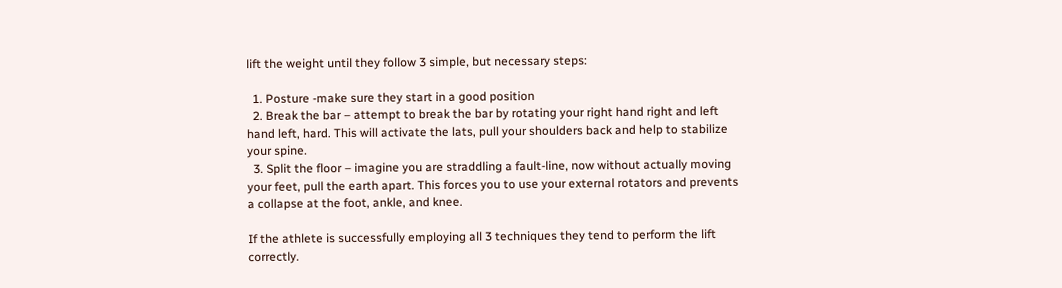lift the weight until they follow 3 simple, but necessary steps:

  1. Posture -make sure they start in a good position
  2. Break the bar – attempt to break the bar by rotating your right hand right and left hand left, hard. This will activate the lats, pull your shoulders back and help to stabilize your spine.
  3. Split the floor – imagine you are straddling a fault-line, now without actually moving your feet, pull the earth apart. This forces you to use your external rotators and prevents a collapse at the foot, ankle, and knee.

If the athlete is successfully employing all 3 techniques they tend to perform the lift correctly.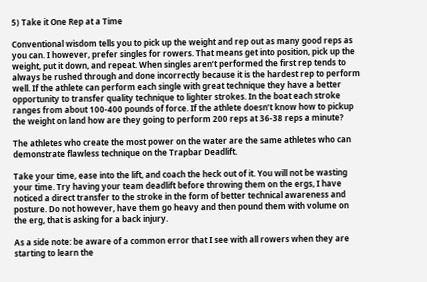5) Take it One Rep at a Time

Conventional wisdom tells you to pick up the weight and rep out as many good reps as you can. I however, prefer singles for rowers. That means get into position, pick up the weight, put it down, and repeat. When singles aren’t performed the first rep tends to always be rushed through and done incorrectly because it is the hardest rep to perform well. If the athlete can perform each single with great technique they have a better opportunity to transfer quality technique to lighter strokes. In the boat each stroke ranges from about 100-400 pounds of force. If the athlete doesn’t know how to pickup the weight on land how are they going to perform 200 reps at 36-38 reps a minute?

The athletes who create the most power on the water are the same athletes who can demonstrate flawless technique on the Trapbar Deadlift.

Take your time, ease into the lift, and coach the heck out of it. You will not be wasting your time. Try having your team deadlift before throwing them on the ergs, I have noticed a direct transfer to the stroke in the form of better technical awareness and posture. Do not however, have them go heavy and then pound them with volume on the erg, that is asking for a back injury.

As a side note: be aware of a common error that I see with all rowers when they are starting to learn the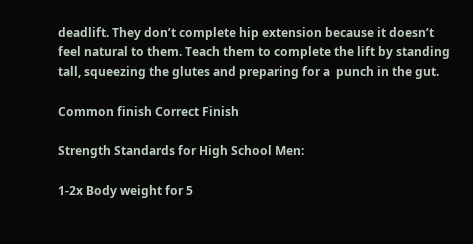deadlift. They don’t complete hip extension because it doesn’t feel natural to them. Teach them to complete the lift by standing tall, squeezing the glutes and preparing for a  punch in the gut.

Common finish Correct Finish

Strength Standards for High School Men:

1-2x Body weight for 5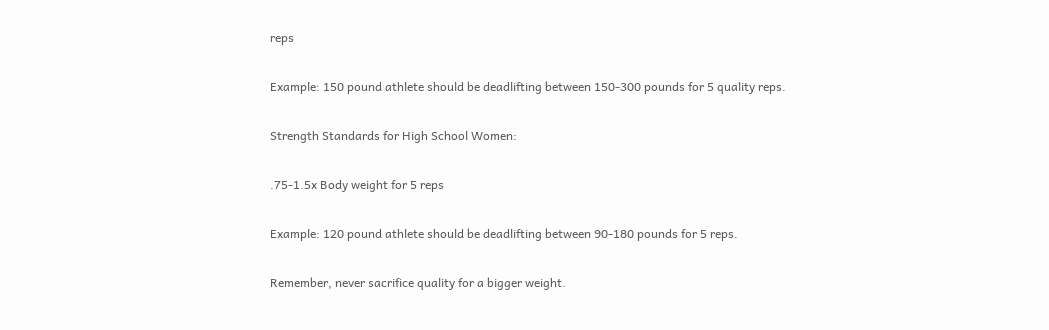reps

Example: 150 pound athlete should be deadlifting between 150-300 pounds for 5 quality reps.

Strength Standards for High School Women:

.75-1.5x Body weight for 5 reps

Example: 120 pound athlete should be deadlifting between 90-180 pounds for 5 reps.

Remember, never sacrifice quality for a bigger weight.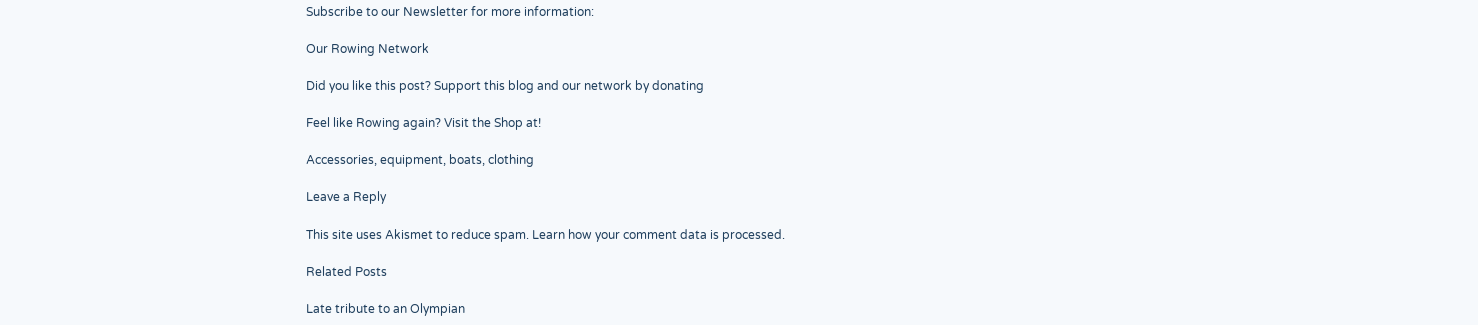Subscribe to our Newsletter for more information:

Our Rowing Network

Did you like this post? Support this blog and our network by donating

Feel like Rowing again? Visit the Shop at!

Accessories, equipment, boats, clothing

Leave a Reply

This site uses Akismet to reduce spam. Learn how your comment data is processed.

Related Posts

Late tribute to an Olympian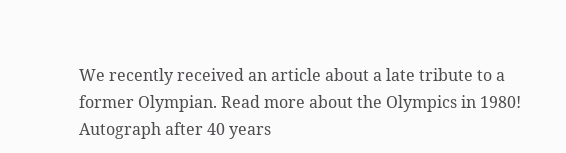We recently received an article about a late tribute to a former Olympian. Read more about the Olympics in 1980! Autograph after 40 years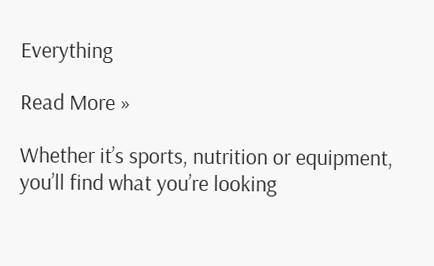Everything

Read More »

Whether it’s sports, nutrition or equipment, you’ll find what you’re looking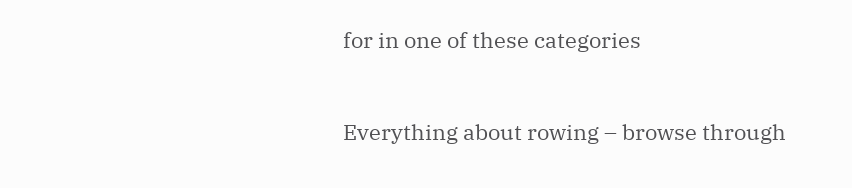for in one of these categories


Everything about rowing – browse through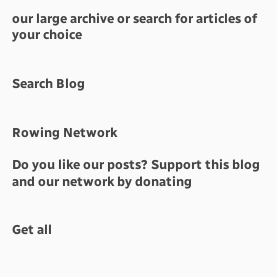our large archive or search for articles of your choice


Search Blog


Rowing Network

Do you like our posts? Support this blog and our network by donating


Get all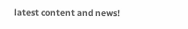latest content and news!